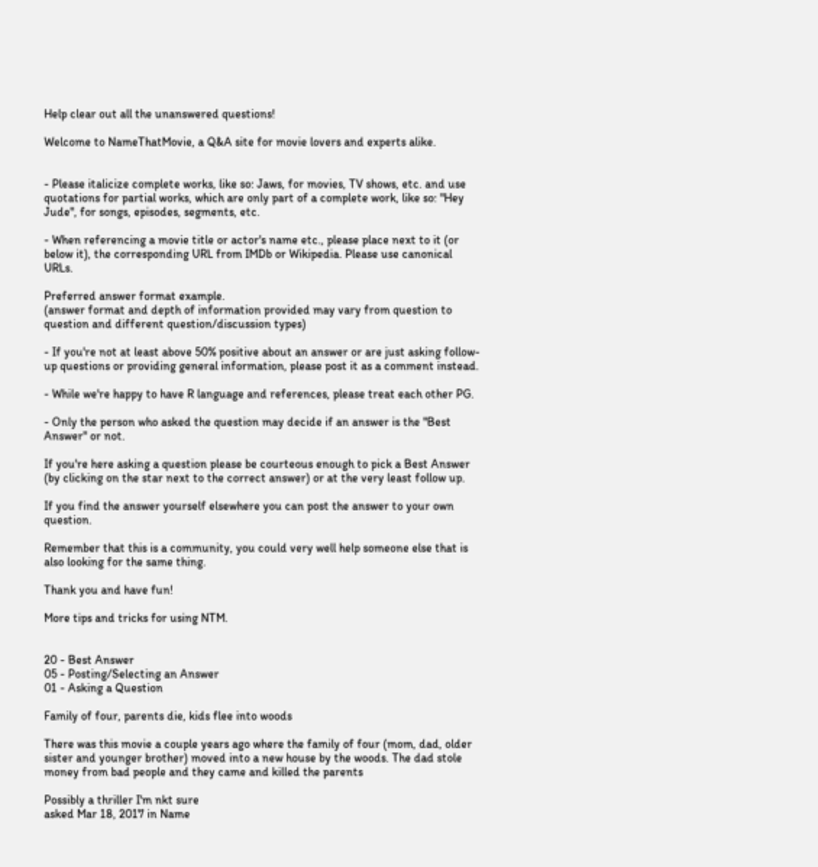Help clear out all the unanswered questions!

Welcome to NameThatMovie, a Q&A site for movie lovers and experts alike.


- Please italicize complete works, like so: Jaws, for movies, TV shows, etc. and use quotations for partial works, which are only part of a complete work, like so: "Hey Jude", for songs, episodes, segments, etc.

- When referencing a movie title or actor's name etc., please place next to it (or below it), the corresponding URL from IMDb or Wikipedia. Please use canonical URLs.

Preferred answer format example.
(answer format and depth of information provided may vary from question to question and different question/discussion types)

- If you're not at least above 50% positive about an answer or are just asking follow-up questions or providing general information, please post it as a comment instead.

- While we're happy to have R language and references, please treat each other PG.

- Only the person who asked the question may decide if an answer is the "Best Answer" or not.

If you're here asking a question please be courteous enough to pick a Best Answer (by clicking on the star next to the correct answer) or at the very least follow up.

If you find the answer yourself elsewhere you can post the answer to your own question.

Remember that this is a community, you could very well help someone else that is also looking for the same thing.

Thank you and have fun!

More tips and tricks for using NTM.


20 - Best Answer
05 - Posting/Selecting an Answer
01 - Asking a Question

Family of four, parents die, kids flee into woods

There was this movie a couple years ago where the family of four (mom, dad, older sister and younger brother) moved into a new house by the woods. The dad stole money from bad people and they came and killed the parents

Possibly a thriller I'm nkt sure
asked Mar 18, 2017 in Name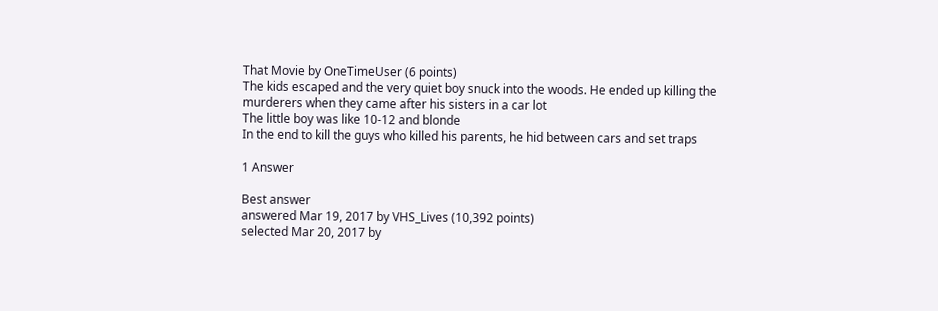That Movie by OneTimeUser (6 points)
The kids escaped and the very quiet boy snuck into the woods. He ended up killing the murderers when they came after his sisters in a car lot
The little boy was like 10-12 and blonde
In the end to kill the guys who killed his parents, he hid between cars and set traps

1 Answer

Best answer
answered Mar 19, 2017 by VHS_Lives (10,392 points)
selected Mar 20, 2017 by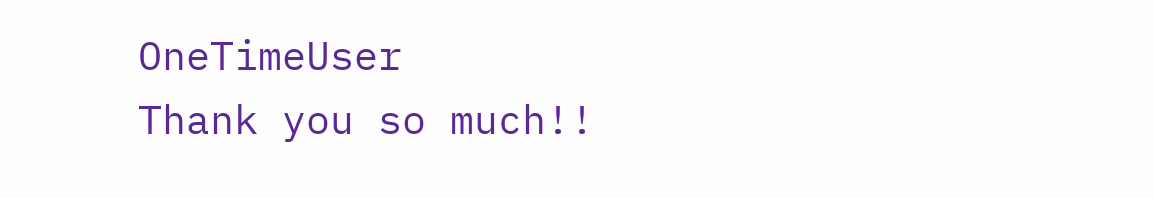OneTimeUser
Thank you so much!!